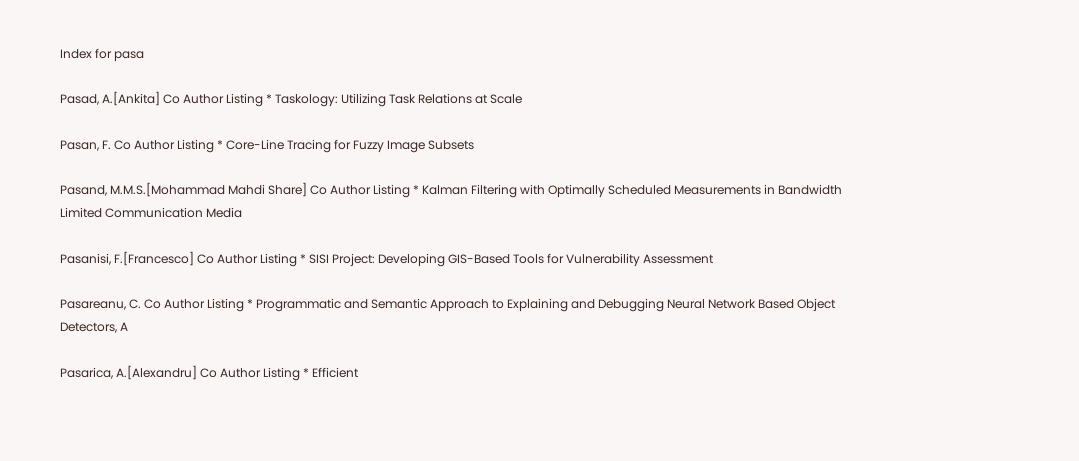Index for pasa

Pasad, A.[Ankita] Co Author Listing * Taskology: Utilizing Task Relations at Scale

Pasan, F. Co Author Listing * Core-Line Tracing for Fuzzy Image Subsets

Pasand, M.M.S.[Mohammad Mahdi Share] Co Author Listing * Kalman Filtering with Optimally Scheduled Measurements in Bandwidth Limited Communication Media

Pasanisi, F.[Francesco] Co Author Listing * SISI Project: Developing GIS-Based Tools for Vulnerability Assessment

Pasareanu, C. Co Author Listing * Programmatic and Semantic Approach to Explaining and Debugging Neural Network Based Object Detectors, A

Pasarica, A.[Alexandru] Co Author Listing * Efficient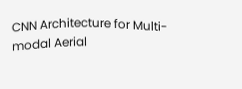CNN Architecture for Multi-modal Aerial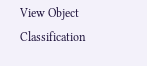View Object Classification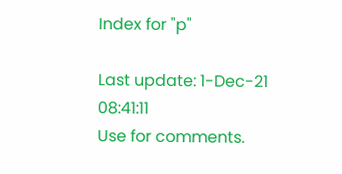Index for "p"

Last update: 1-Dec-21 08:41:11
Use for comments.